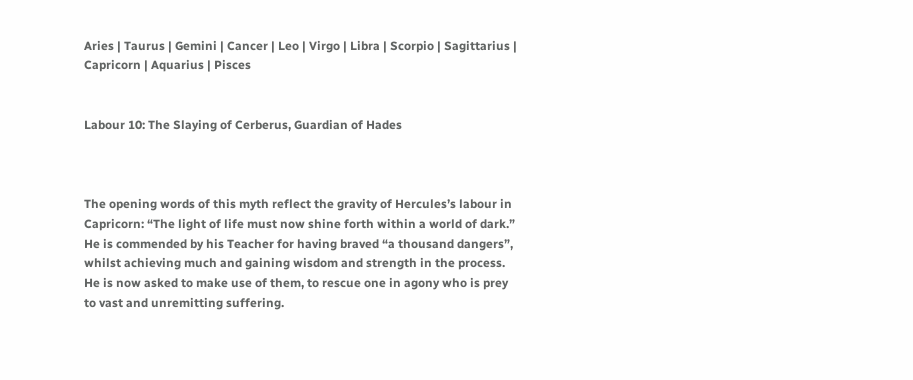Aries | Taurus | Gemini | Cancer | Leo | Virgo | Libra | Scorpio | Sagittarius | Capricorn | Aquarius | Pisces


Labour 10: The Slaying of Cerberus, Guardian of Hades



The opening words of this myth reflect the gravity of Hercules’s labour in Capricorn: “The light of life must now shine forth within a world of dark.” He is commended by his Teacher for having braved “a thousand dangers”, whilst achieving much and gaining wisdom and strength in the process. He is now asked to make use of them, to rescue one in agony who is prey to vast and unremitting suffering.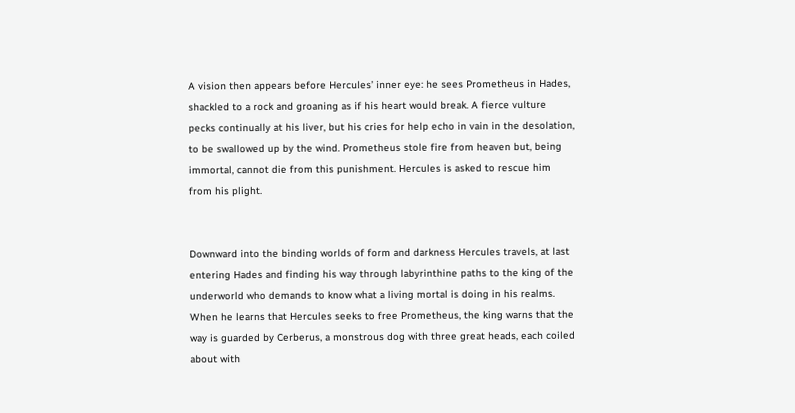A vision then appears before Hercules’ inner eye: he sees Prometheus in Hades, shackled to a rock and groaning as if his heart would break. A fierce vulture pecks continually at his liver, but his cries for help echo in vain in the desolation, to be swallowed up by the wind. Prometheus stole fire from heaven but, being immortal, cannot die from this punishment. Hercules is asked to rescue him from his plight.


Downward into the binding worlds of form and darkness Hercules travels, at last entering Hades and finding his way through labyrinthine paths to the king of the underworld who demands to know what a living mortal is doing in his realms. When he learns that Hercules seeks to free Prometheus, the king warns that the way is guarded by Cerberus, a monstrous dog with three great heads, each coiled about with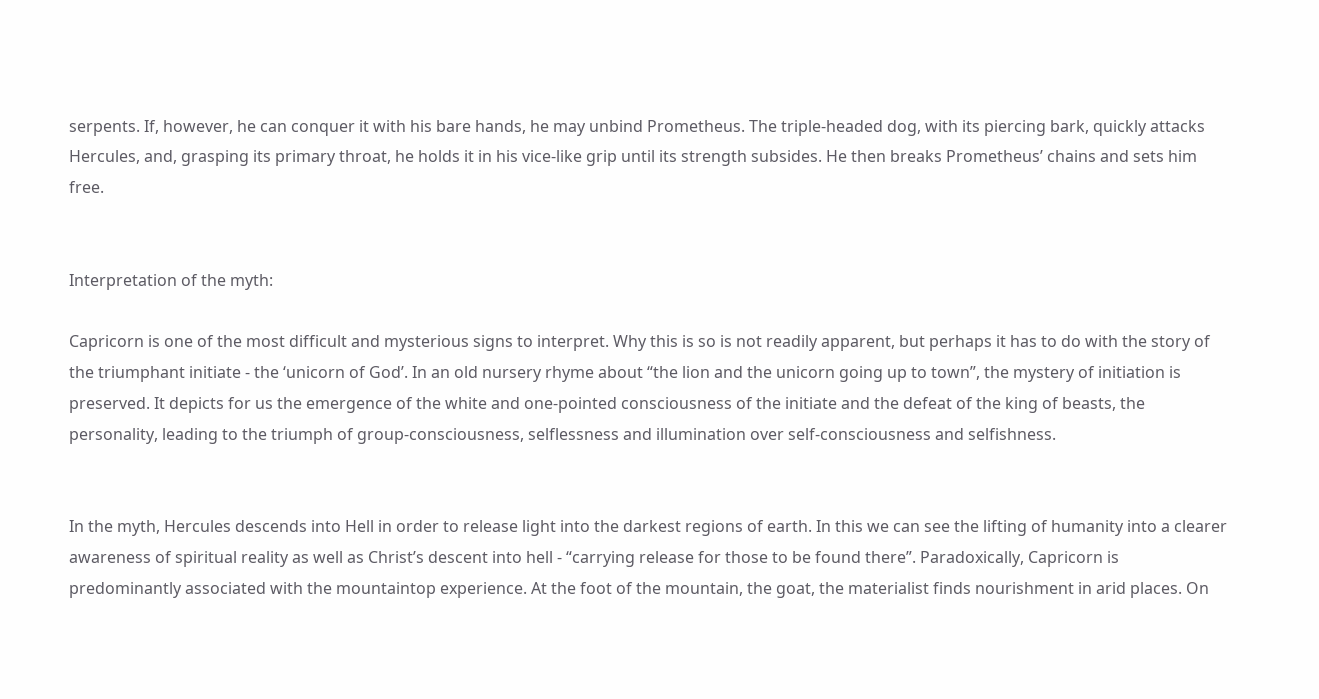serpents. If, however, he can conquer it with his bare hands, he may unbind Prometheus. The triple-headed dog, with its piercing bark, quickly attacks Hercules, and, grasping its primary throat, he holds it in his vice-like grip until its strength subsides. He then breaks Prometheus’ chains and sets him free.


Interpretation of the myth:

Capricorn is one of the most difficult and mysterious signs to interpret. Why this is so is not readily apparent, but perhaps it has to do with the story of the triumphant initiate - the ‘unicorn of God’. In an old nursery rhyme about “the lion and the unicorn going up to town”, the mystery of initiation is preserved. It depicts for us the emergence of the white and one-pointed consciousness of the initiate and the defeat of the king of beasts, the personality, leading to the triumph of group-consciousness, selflessness and illumination over self-consciousness and selfishness.


In the myth, Hercules descends into Hell in order to release light into the darkest regions of earth. In this we can see the lifting of humanity into a clearer awareness of spiritual reality as well as Christ’s descent into hell - “carrying release for those to be found there”. Paradoxically, Capricorn is predominantly associated with the mountaintop experience. At the foot of the mountain, the goat, the materialist finds nourishment in arid places. On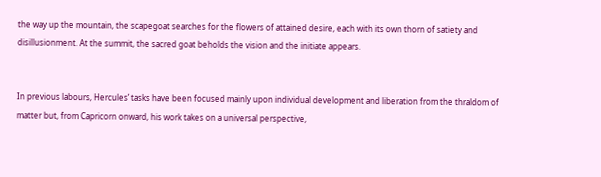the way up the mountain, the scapegoat searches for the flowers of attained desire, each with its own thorn of satiety and disillusionment. At the summit, the sacred goat beholds the vision and the initiate appears.


In previous labours, Hercules’ tasks have been focused mainly upon individual development and liberation from the thraldom of matter but, from Capricorn onward, his work takes on a universal perspective,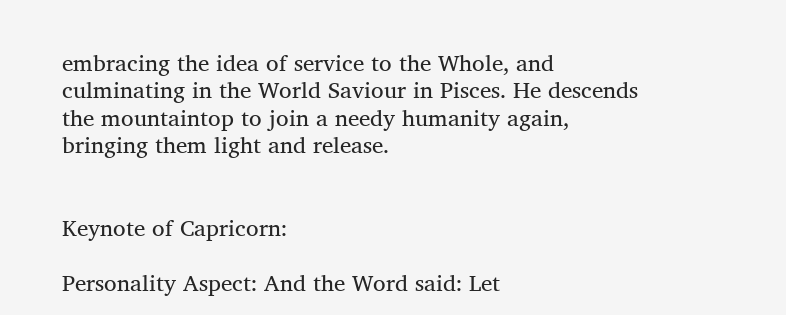embracing the idea of service to the Whole, and culminating in the World Saviour in Pisces. He descends the mountaintop to join a needy humanity again, bringing them light and release.


Keynote of Capricorn:

Personality Aspect: And the Word said: Let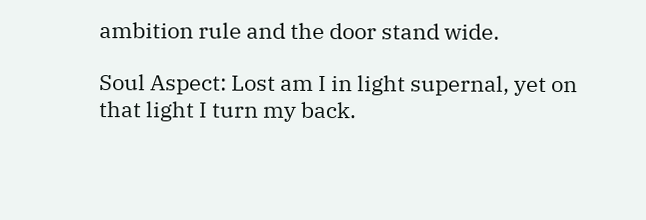ambition rule and the door stand wide.

Soul Aspect: Lost am I in light supernal, yet on that light I turn my back.